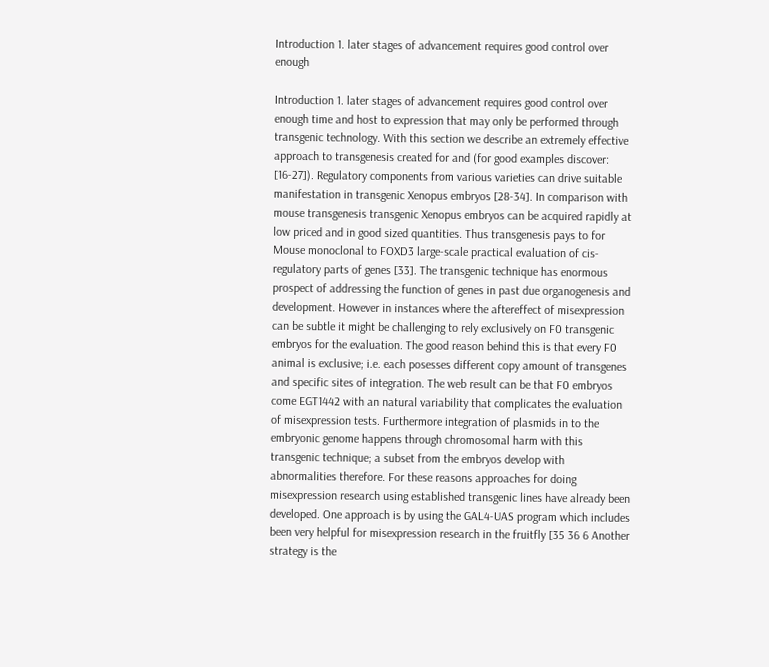Introduction 1. later stages of advancement requires good control over enough

Introduction 1. later stages of advancement requires good control over enough time and host to expression that may only be performed through transgenic technology. With this section we describe an extremely effective approach to transgenesis created for and (for good examples discover: [16-27]). Regulatory components from various varieties can drive suitable manifestation in transgenic Xenopus embryos [28-34]. In comparison with mouse transgenesis transgenic Xenopus embryos can be acquired rapidly at low priced and in good sized quantities. Thus transgenesis pays to for Mouse monoclonal to FOXD3 large-scale practical evaluation of cis-regulatory parts of genes [33]. The transgenic technique has enormous prospect of addressing the function of genes in past due organogenesis and development. However in instances where the aftereffect of misexpression can be subtle it might be challenging to rely exclusively on F0 transgenic embryos for the evaluation. The good reason behind this is that every F0 animal is exclusive; i.e. each posesses different copy amount of transgenes and specific sites of integration. The web result can be that F0 embryos come EGT1442 with an natural variability that complicates the evaluation of misexpression tests. Furthermore integration of plasmids in to the embryonic genome happens through chromosomal harm with this transgenic technique; a subset from the embryos develop with abnormalities therefore. For these reasons approaches for doing misexpression research using established transgenic lines have already been developed. One approach is by using the GAL4-UAS program which includes been very helpful for misexpression research in the fruitfly [35 36 6 Another strategy is the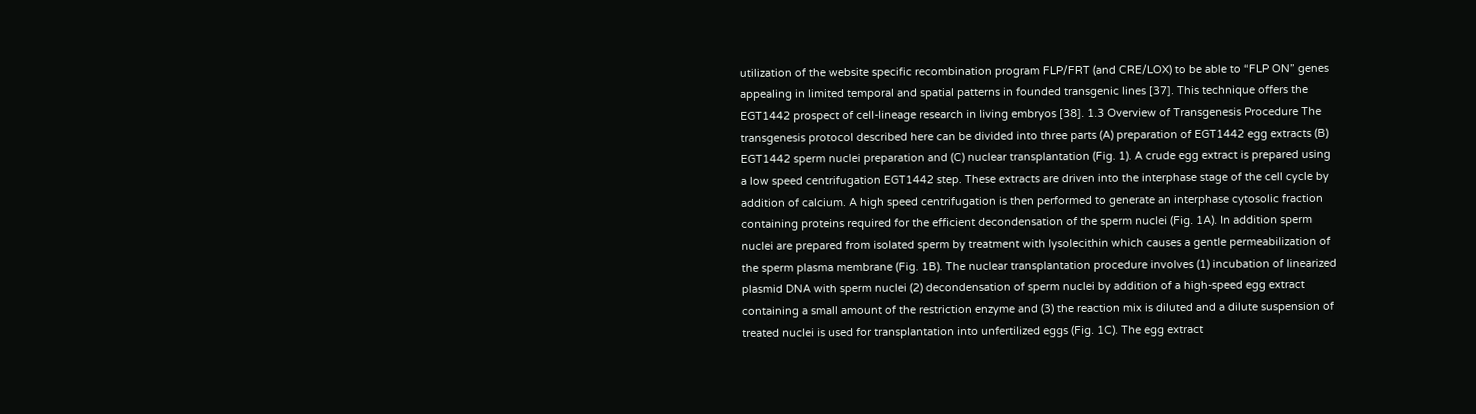utilization of the website specific recombination program FLP/FRT (and CRE/LOX) to be able to “FLP ON” genes appealing in limited temporal and spatial patterns in founded transgenic lines [37]. This technique offers the EGT1442 prospect of cell-lineage research in living embryos [38]. 1.3 Overview of Transgenesis Procedure The transgenesis protocol described here can be divided into three parts (A) preparation of EGT1442 egg extracts (B) EGT1442 sperm nuclei preparation and (C) nuclear transplantation (Fig. 1). A crude egg extract is prepared using a low speed centrifugation EGT1442 step. These extracts are driven into the interphase stage of the cell cycle by addition of calcium. A high speed centrifugation is then performed to generate an interphase cytosolic fraction containing proteins required for the efficient decondensation of the sperm nuclei (Fig. 1A). In addition sperm nuclei are prepared from isolated sperm by treatment with lysolecithin which causes a gentle permeabilization of the sperm plasma membrane (Fig. 1B). The nuclear transplantation procedure involves (1) incubation of linearized plasmid DNA with sperm nuclei (2) decondensation of sperm nuclei by addition of a high-speed egg extract containing a small amount of the restriction enzyme and (3) the reaction mix is diluted and a dilute suspension of treated nuclei is used for transplantation into unfertilized eggs (Fig. 1C). The egg extract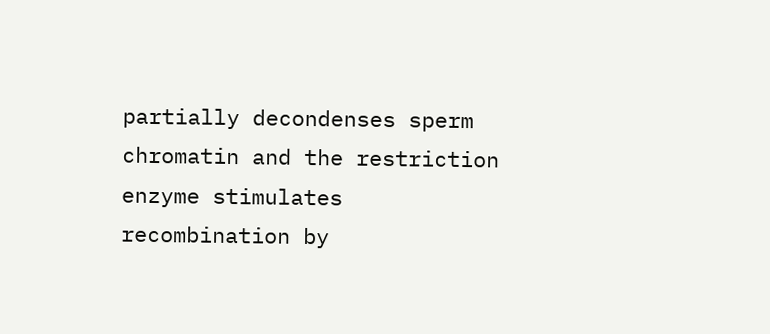partially decondenses sperm chromatin and the restriction enzyme stimulates recombination by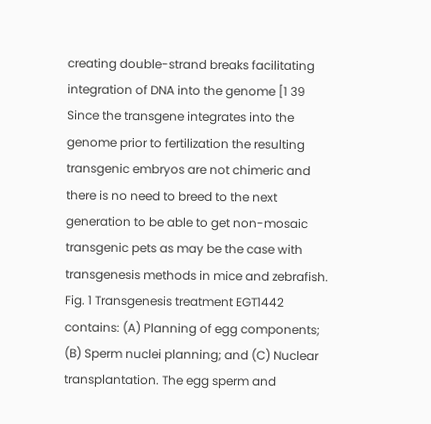creating double-strand breaks facilitating integration of DNA into the genome [1 39 Since the transgene integrates into the genome prior to fertilization the resulting transgenic embryos are not chimeric and there is no need to breed to the next generation to be able to get non-mosaic transgenic pets as may be the case with transgenesis methods in mice and zebrafish. Fig. 1 Transgenesis treatment EGT1442 contains: (A) Planning of egg components; (B) Sperm nuclei planning; and (C) Nuclear transplantation. The egg sperm and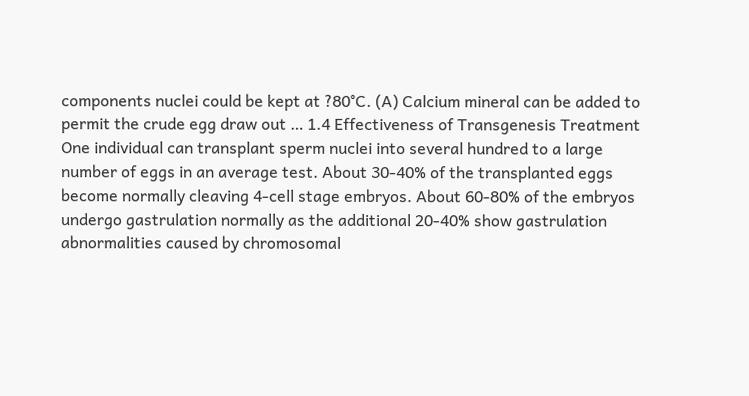components nuclei could be kept at ?80°C. (A) Calcium mineral can be added to permit the crude egg draw out … 1.4 Effectiveness of Transgenesis Treatment One individual can transplant sperm nuclei into several hundred to a large number of eggs in an average test. About 30-40% of the transplanted eggs become normally cleaving 4-cell stage embryos. About 60-80% of the embryos undergo gastrulation normally as the additional 20-40% show gastrulation abnormalities caused by chromosomal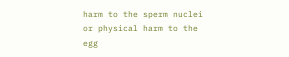harm to the sperm nuclei or physical harm to the egg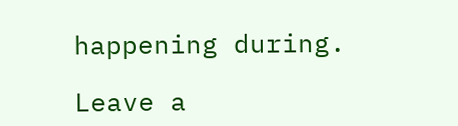happening during.

Leave a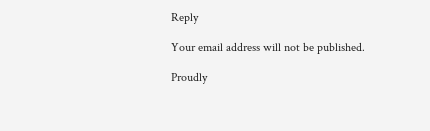Reply

Your email address will not be published.

Proudly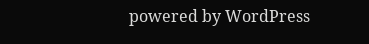powered by WordPress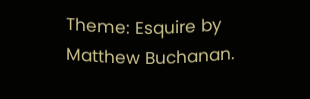Theme: Esquire by Matthew Buchanan.